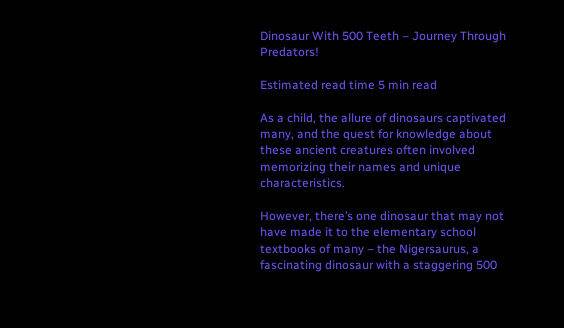Dinosaur With 500 Teeth – Journey Through Predators!

Estimated read time 5 min read

As a child, the allure of dinosaurs captivated many, and the quest for knowledge about these ancient creatures often involved memorizing their names and unique characteristics.

However, there’s one dinosaur that may not have made it to the elementary school textbooks of many – the Nigersaurus, a fascinating dinosaur with a staggering 500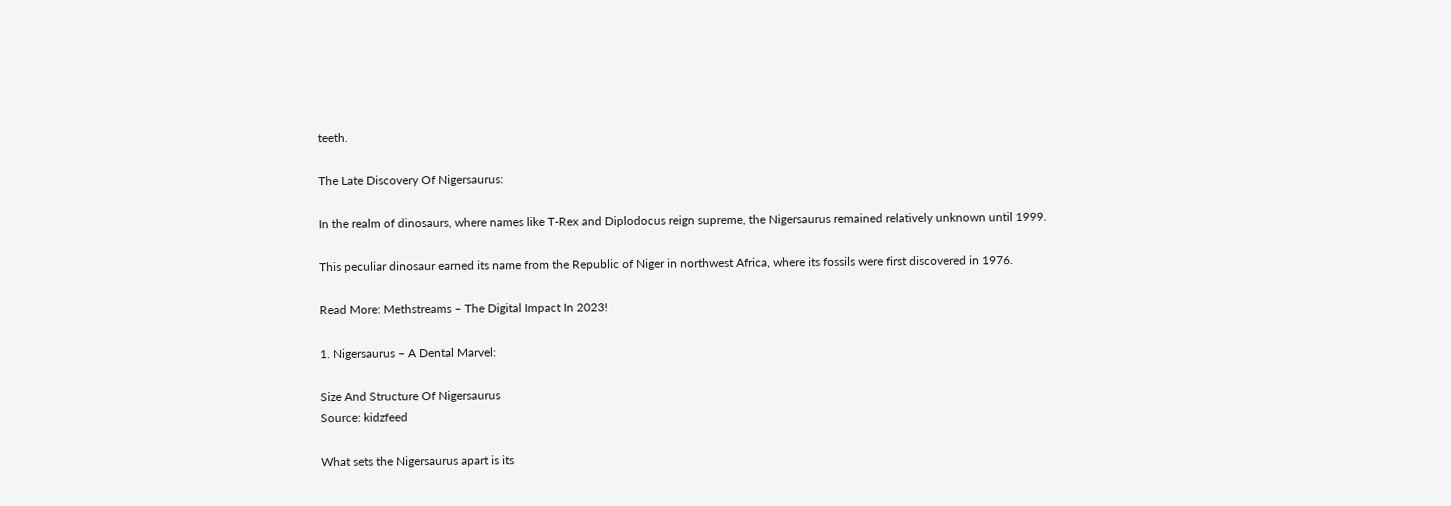teeth.

The Late Discovery Of Nigersaurus:

In the realm of dinosaurs, where names like T-Rex and Diplodocus reign supreme, the Nigersaurus remained relatively unknown until 1999.

This peculiar dinosaur earned its name from the Republic of Niger in northwest Africa, where its fossils were first discovered in 1976.

Read More: Methstreams – The Digital Impact In 2023!

1. Nigersaurus – A Dental Marvel:

Size And Structure Of Nigersaurus
Source: kidzfeed

What sets the Nigersaurus apart is its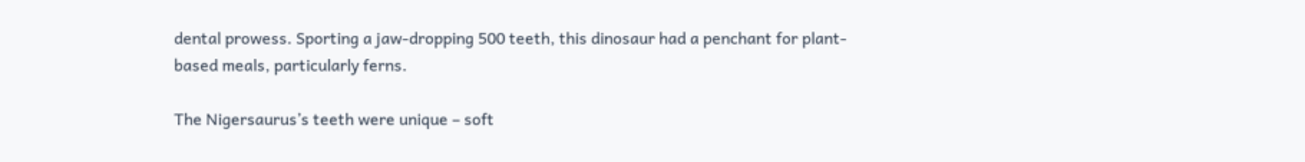dental prowess. Sporting a jaw-dropping 500 teeth, this dinosaur had a penchant for plant-based meals, particularly ferns.

The Nigersaurus’s teeth were unique – soft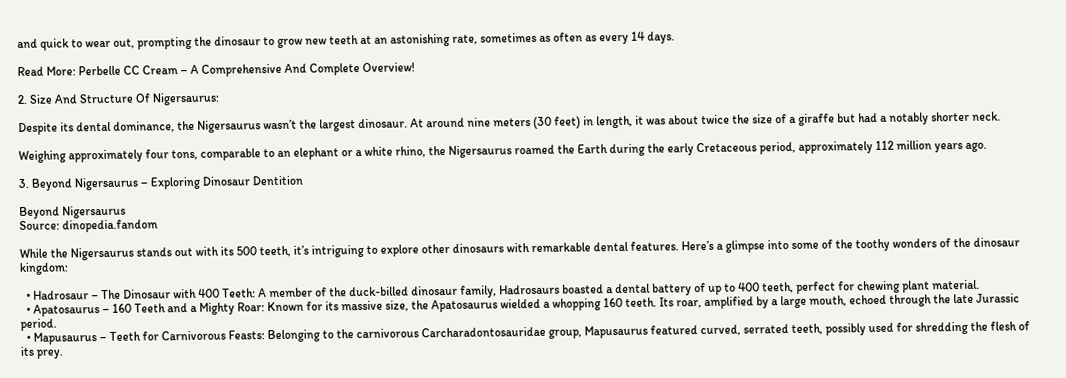and quick to wear out, prompting the dinosaur to grow new teeth at an astonishing rate, sometimes as often as every 14 days.

Read More: Perbelle CC Cream – A Comprehensive And Complete Overview!

2. Size And Structure Of Nigersaurus:

Despite its dental dominance, the Nigersaurus wasn’t the largest dinosaur. At around nine meters (30 feet) in length, it was about twice the size of a giraffe but had a notably shorter neck.

Weighing approximately four tons, comparable to an elephant or a white rhino, the Nigersaurus roamed the Earth during the early Cretaceous period, approximately 112 million years ago.

3. Beyond Nigersaurus – Exploring Dinosaur Dentition

Beyond Nigersaurus
Source: dinopedia.fandom

While the Nigersaurus stands out with its 500 teeth, it’s intriguing to explore other dinosaurs with remarkable dental features. Here’s a glimpse into some of the toothy wonders of the dinosaur kingdom:

  • Hadrosaur – The Dinosaur with 400 Teeth: A member of the duck-billed dinosaur family, Hadrosaurs boasted a dental battery of up to 400 teeth, perfect for chewing plant material.
  • Apatosaurus – 160 Teeth and a Mighty Roar: Known for its massive size, the Apatosaurus wielded a whopping 160 teeth. Its roar, amplified by a large mouth, echoed through the late Jurassic period.
  • Mapusaurus – Teeth for Carnivorous Feasts: Belonging to the carnivorous Carcharadontosauridae group, Mapusaurus featured curved, serrated teeth, possibly used for shredding the flesh of its prey.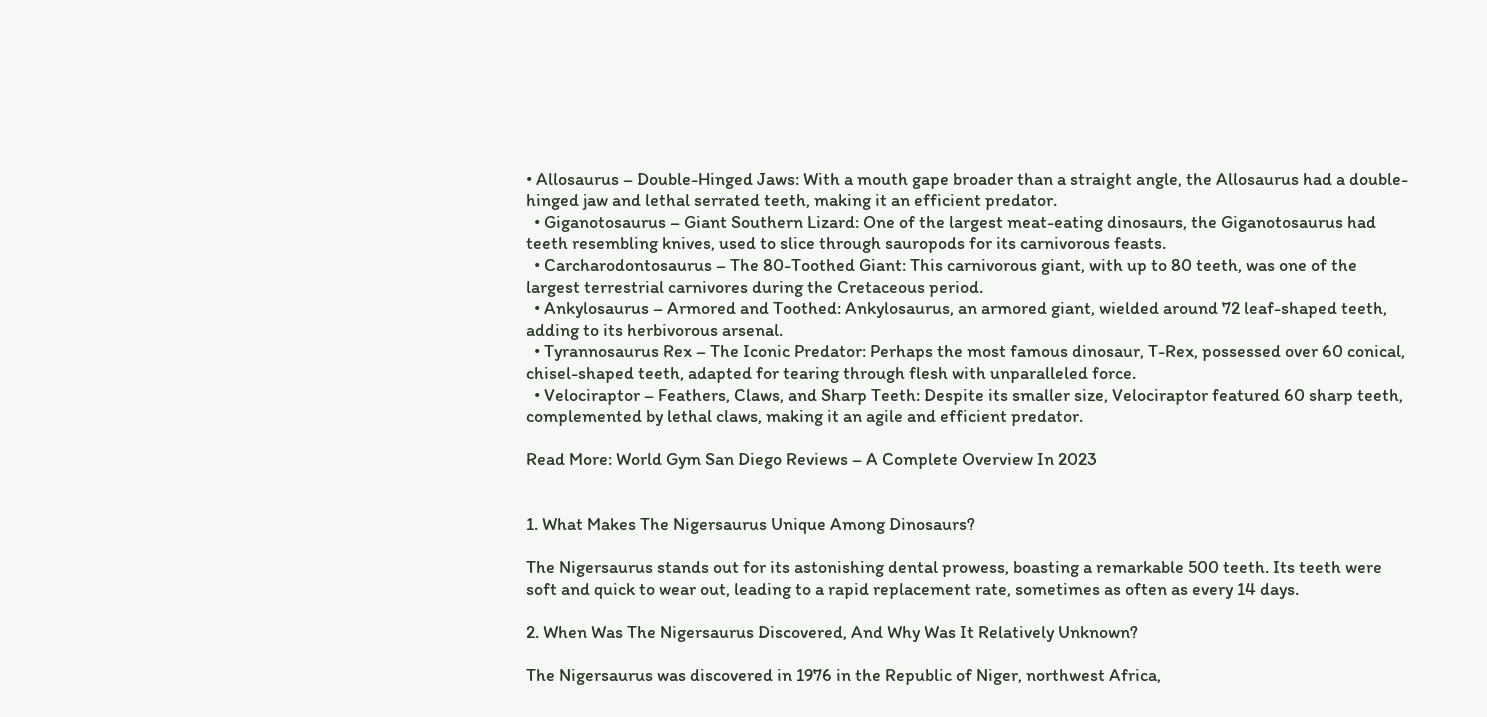• Allosaurus – Double-Hinged Jaws: With a mouth gape broader than a straight angle, the Allosaurus had a double-hinged jaw and lethal serrated teeth, making it an efficient predator.
  • Giganotosaurus – Giant Southern Lizard: One of the largest meat-eating dinosaurs, the Giganotosaurus had teeth resembling knives, used to slice through sauropods for its carnivorous feasts.
  • Carcharodontosaurus – The 80-Toothed Giant: This carnivorous giant, with up to 80 teeth, was one of the largest terrestrial carnivores during the Cretaceous period.
  • Ankylosaurus – Armored and Toothed: Ankylosaurus, an armored giant, wielded around 72 leaf-shaped teeth, adding to its herbivorous arsenal.
  • Tyrannosaurus Rex – The Iconic Predator: Perhaps the most famous dinosaur, T-Rex, possessed over 60 conical, chisel-shaped teeth, adapted for tearing through flesh with unparalleled force.
  • Velociraptor – Feathers, Claws, and Sharp Teeth: Despite its smaller size, Velociraptor featured 60 sharp teeth, complemented by lethal claws, making it an agile and efficient predator.

Read More: World Gym San Diego Reviews – A Complete Overview In 2023


1. What Makes The Nigersaurus Unique Among Dinosaurs?

The Nigersaurus stands out for its astonishing dental prowess, boasting a remarkable 500 teeth. Its teeth were soft and quick to wear out, leading to a rapid replacement rate, sometimes as often as every 14 days.

2. When Was The Nigersaurus Discovered, And Why Was It Relatively Unknown?

The Nigersaurus was discovered in 1976 in the Republic of Niger, northwest Africa,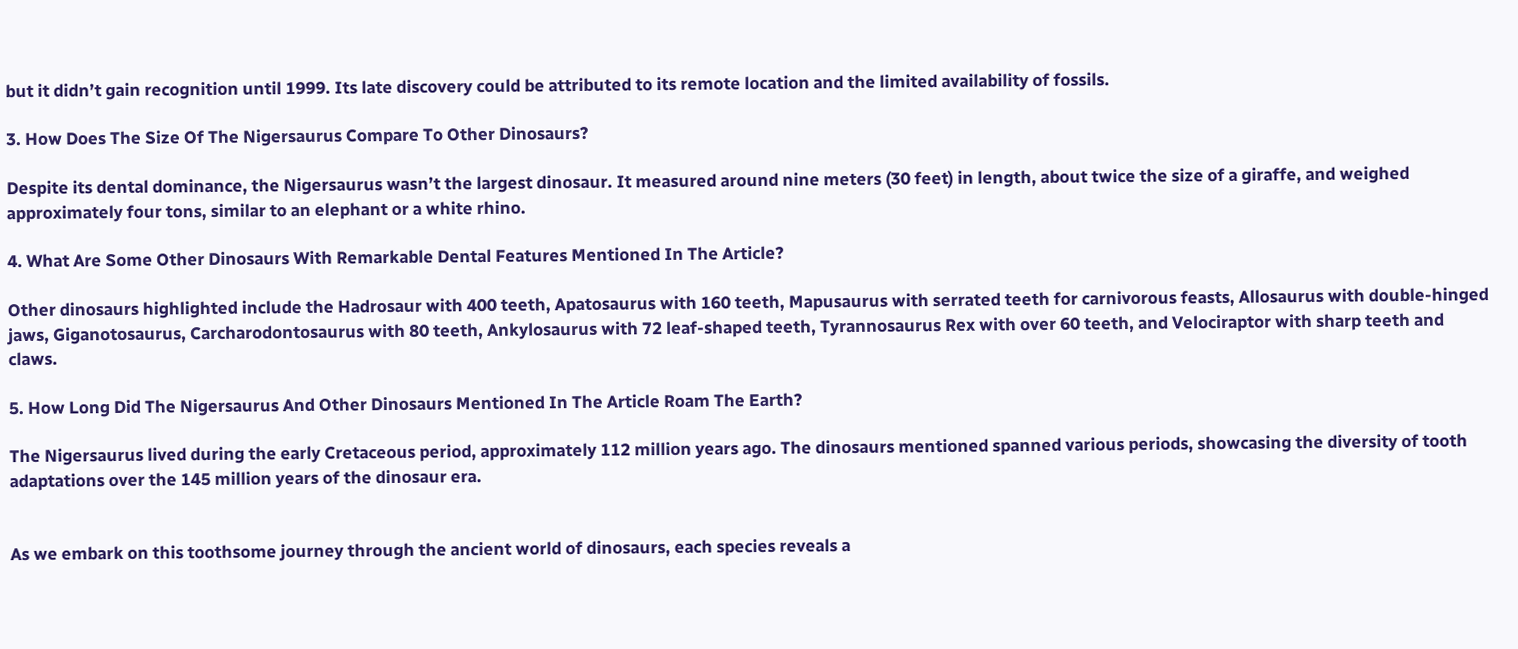but it didn’t gain recognition until 1999. Its late discovery could be attributed to its remote location and the limited availability of fossils.

3. How Does The Size Of The Nigersaurus Compare To Other Dinosaurs?

Despite its dental dominance, the Nigersaurus wasn’t the largest dinosaur. It measured around nine meters (30 feet) in length, about twice the size of a giraffe, and weighed approximately four tons, similar to an elephant or a white rhino.

4. What Are Some Other Dinosaurs With Remarkable Dental Features Mentioned In The Article?

Other dinosaurs highlighted include the Hadrosaur with 400 teeth, Apatosaurus with 160 teeth, Mapusaurus with serrated teeth for carnivorous feasts, Allosaurus with double-hinged jaws, Giganotosaurus, Carcharodontosaurus with 80 teeth, Ankylosaurus with 72 leaf-shaped teeth, Tyrannosaurus Rex with over 60 teeth, and Velociraptor with sharp teeth and claws.

5. How Long Did The Nigersaurus And Other Dinosaurs Mentioned In The Article Roam The Earth?

The Nigersaurus lived during the early Cretaceous period, approximately 112 million years ago. The dinosaurs mentioned spanned various periods, showcasing the diversity of tooth adaptations over the 145 million years of the dinosaur era.


As we embark on this toothsome journey through the ancient world of dinosaurs, each species reveals a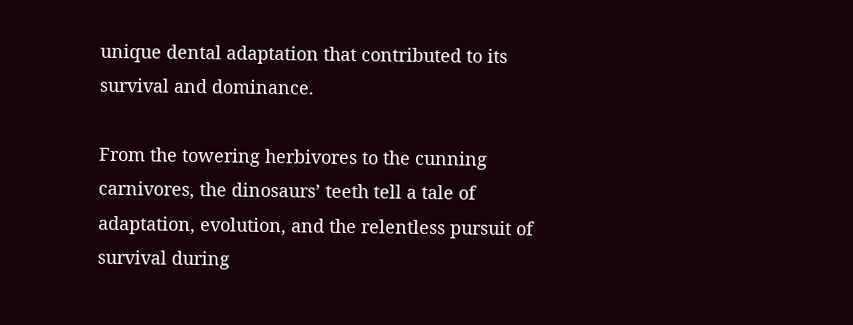unique dental adaptation that contributed to its survival and dominance.

From the towering herbivores to the cunning carnivores, the dinosaurs’ teeth tell a tale of adaptation, evolution, and the relentless pursuit of survival during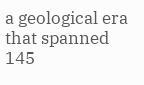a geological era that spanned 145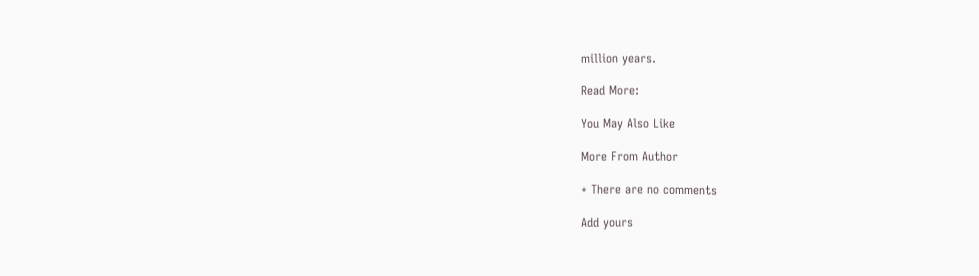million years.

Read More:

You May Also Like

More From Author

+ There are no comments

Add yours